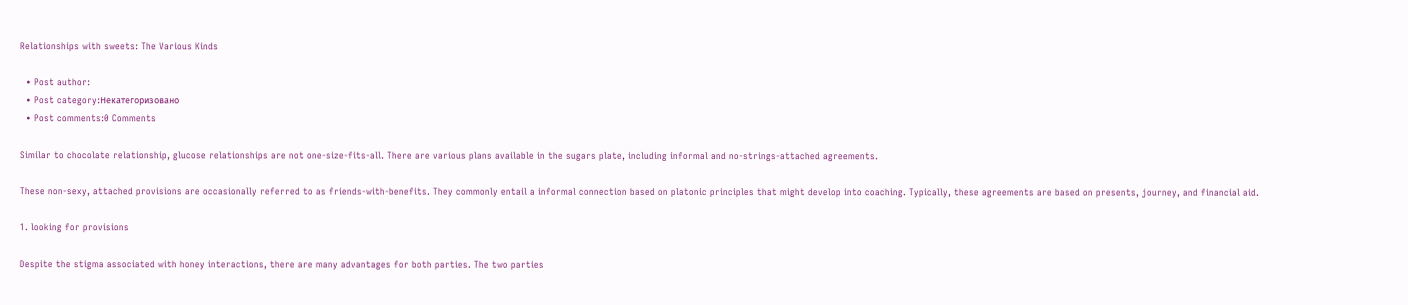Relationships with sweets: The Various Kinds

  • Post author:
  • Post category:Некатегоризовано
  • Post comments:0 Comments

Similar to chocolate relationship, glucose relationships are not one-size-fits-all. There are various plans available in the sugars plate, including informal and no-strings-attached agreements.

These non-sexy, attached provisions are occasionally referred to as friends-with-benefits. They commonly entail a informal connection based on platonic principles that might develop into coaching. Typically, these agreements are based on presents, journey, and financial aid.

1. looking for provisions

Despite the stigma associated with honey interactions, there are many advantages for both parties. The two parties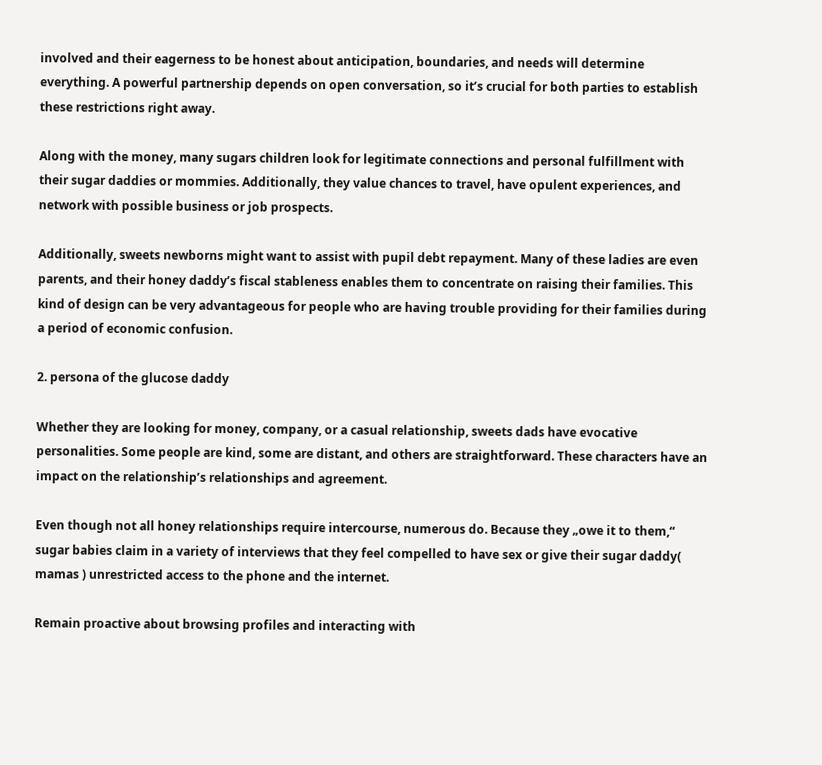involved and their eagerness to be honest about anticipation, boundaries, and needs will determine everything. A powerful partnership depends on open conversation, so it’s crucial for both parties to establish these restrictions right away.

Along with the money, many sugars children look for legitimate connections and personal fulfillment with their sugar daddies or mommies. Additionally, they value chances to travel, have opulent experiences, and network with possible business or job prospects.

Additionally, sweets newborns might want to assist with pupil debt repayment. Many of these ladies are even parents, and their honey daddy’s fiscal stableness enables them to concentrate on raising their families. This kind of design can be very advantageous for people who are having trouble providing for their families during a period of economic confusion.

2. persona of the glucose daddy

Whether they are looking for money, company, or a casual relationship, sweets dads have evocative personalities. Some people are kind, some are distant, and others are straightforward. These characters have an impact on the relationship’s relationships and agreement.

Even though not all honey relationships require intercourse, numerous do. Because they „owe it to them,“ sugar babies claim in a variety of interviews that they feel compelled to have sex or give their sugar daddy( mamas ) unrestricted access to the phone and the internet.

Remain proactive about browsing profiles and interacting with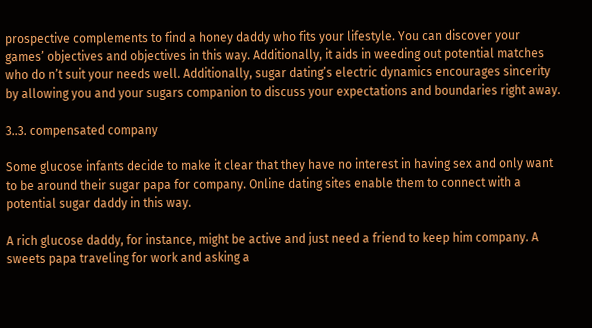prospective complements to find a honey daddy who fits your lifestyle. You can discover your games’ objectives and objectives in this way. Additionally, it aids in weeding out potential matches who do n’t suit your needs well. Additionally, sugar dating’s electric dynamics encourages sincerity by allowing you and your sugars companion to discuss your expectations and boundaries right away.

3..3. compensated company

Some glucose infants decide to make it clear that they have no interest in having sex and only want to be around their sugar papa for company. Online dating sites enable them to connect with a potential sugar daddy in this way.

A rich glucose daddy, for instance, might be active and just need a friend to keep him company. A sweets papa traveling for work and asking a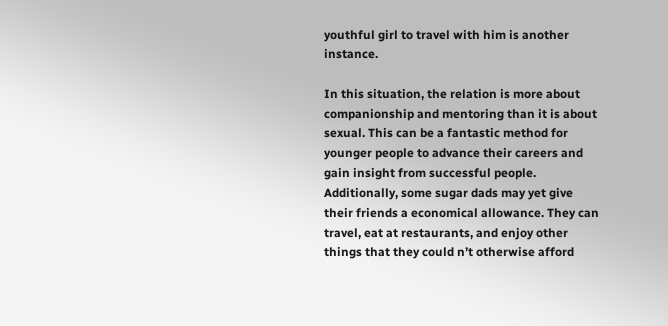youthful girl to travel with him is another instance.

In this situation, the relation is more about companionship and mentoring than it is about sexual. This can be a fantastic method for younger people to advance their careers and gain insight from successful people. Additionally, some sugar dads may yet give their friends a economical allowance. They can travel, eat at restaurants, and enjoy other things that they could n’t otherwise afford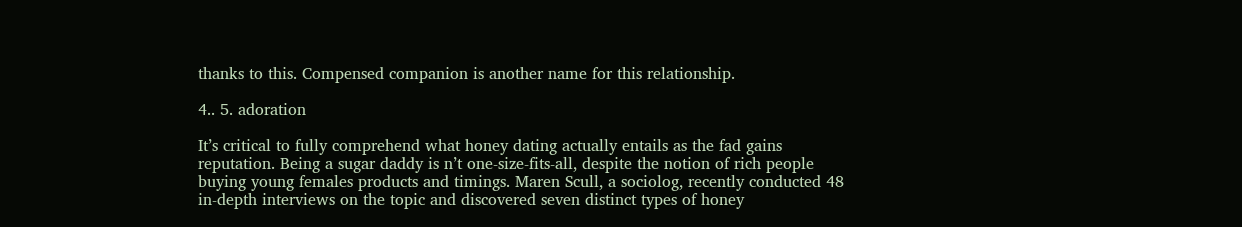thanks to this. Compensed companion is another name for this relationship.

4.. 5. adoration

It’s critical to fully comprehend what honey dating actually entails as the fad gains reputation. Being a sugar daddy is n’t one-size-fits-all, despite the notion of rich people buying young females products and timings. Maren Scull, a sociolog, recently conducted 48 in-depth interviews on the topic and discovered seven distinct types of honey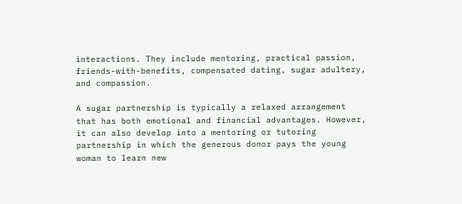interactions. They include mentoring, practical passion, friends-with-benefits, compensated dating, sugar adultery, and compassion.

A sugar partnership is typically a relaxed arrangement that has both emotional and financial advantages. However, it can also develop into a mentoring or tutoring partnership in which the generous donor pays the young woman to learn new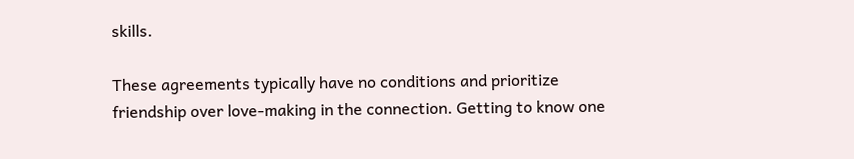skills.

These agreements typically have no conditions and prioritize friendship over love-making in the connection. Getting to know one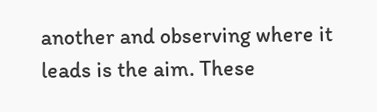another and observing where it leads is the aim. These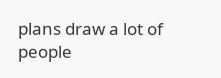plans draw a lot of people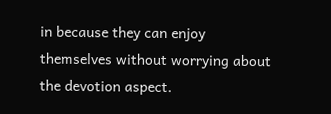in because they can enjoy themselves without worrying about the devotion aspect.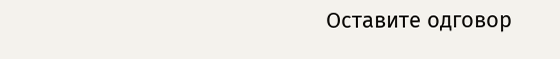Оставите одговор